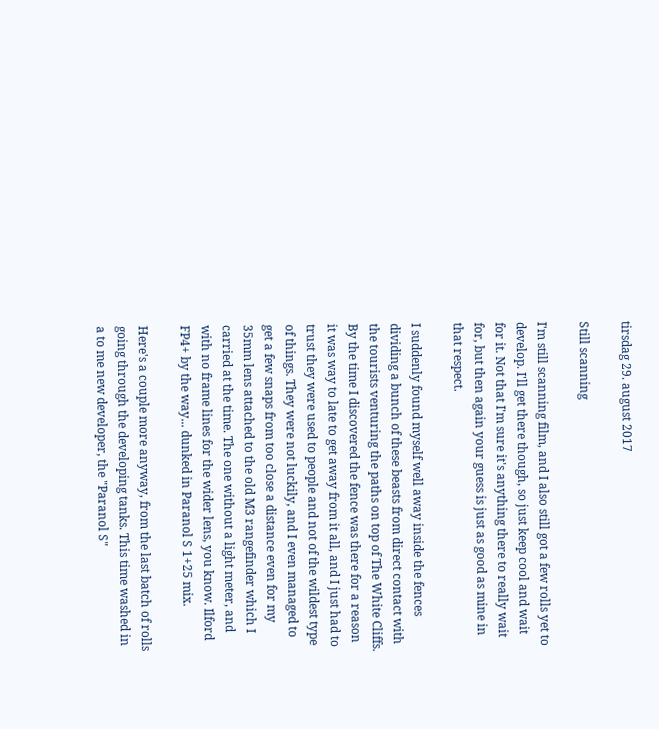tirsdag 29. august 2017

Still scanning

I'm still scanning film, and I also still got a few rolls yet to develop. I'll get there though, so just keep cool and wait for it. Not that I'm sure it's anything there to really wait for, but then again your guess is just as good as mine in that respect.

I suddenly found myself well away inside the fences dividing a bunch of these beasts from direct contact with the tourists venturing the paths on top of The White Cliffs. By the time I discovered the fence was there for a reason it was way to late to get away from it all, and I just had to trust they were used to people and not of the wildest type of things. They were not luckily, and I even managed to get a few snaps from too close a distance even for my 35mm lens attached to the old M3 rangefinder which I carried at the time. The one without a light meter, and with no frame lines for the wider lens, you know. Ilford FP4+ by the way... dunked in Paranol S 1+25 mix.

Here's a couple more anyway, from the last batch of rolls going through the developing tanks. This time washed in a to me new developer, the "Paranol S"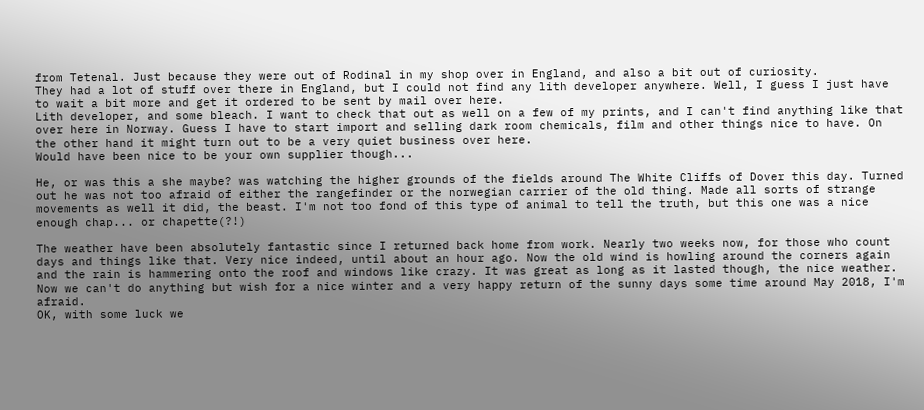from Tetenal. Just because they were out of Rodinal in my shop over in England, and also a bit out of curiosity.
They had a lot of stuff over there in England, but I could not find any lith developer anywhere. Well, I guess I just have to wait a bit more and get it ordered to be sent by mail over here.
Lith developer, and some bleach. I want to check that out as well on a few of my prints, and I can't find anything like that over here in Norway. Guess I have to start import and selling dark room chemicals, film and other things nice to have. On the other hand it might turn out to be a very quiet business over here.
Would have been nice to be your own supplier though...

He, or was this a she maybe? was watching the higher grounds of the fields around The White Cliffs of Dover this day. Turned out he was not too afraid of either the rangefinder or the norwegian carrier of the old thing. Made all sorts of strange movements as well it did, the beast. I'm not too fond of this type of animal to tell the truth, but this one was a nice enough chap... or chapette(?!)

The weather have been absolutely fantastic since I returned back home from work. Nearly two weeks now, for those who count days and things like that. Very nice indeed, until about an hour ago. Now the old wind is howling around the corners again and the rain is hammering onto the roof and windows like crazy. It was great as long as it lasted though, the nice weather. Now we can't do anything but wish for a nice winter and a very happy return of the sunny days some time around May 2018, I'm afraid.
OK, with some luck we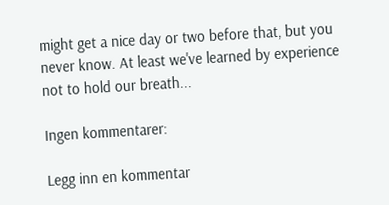might get a nice day or two before that, but you never know. At least we've learned by experience not to hold our breath...

Ingen kommentarer:

Legg inn en kommentar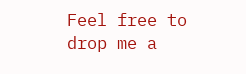Feel free to drop me a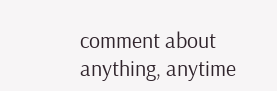comment about anything, anytime